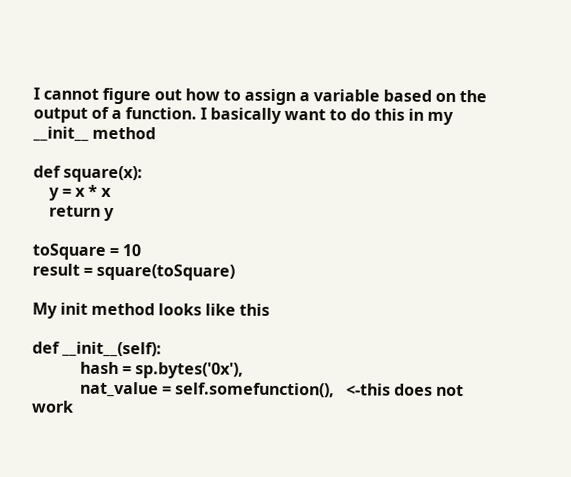I cannot figure out how to assign a variable based on the output of a function. I basically want to do this in my __init__ method

def square(x):
    y = x * x
    return y

toSquare = 10
result = square(toSquare)

My init method looks like this

def __init__(self):
            hash = sp.bytes('0x'),
            nat_value = self.somefunction(),   <-this does not work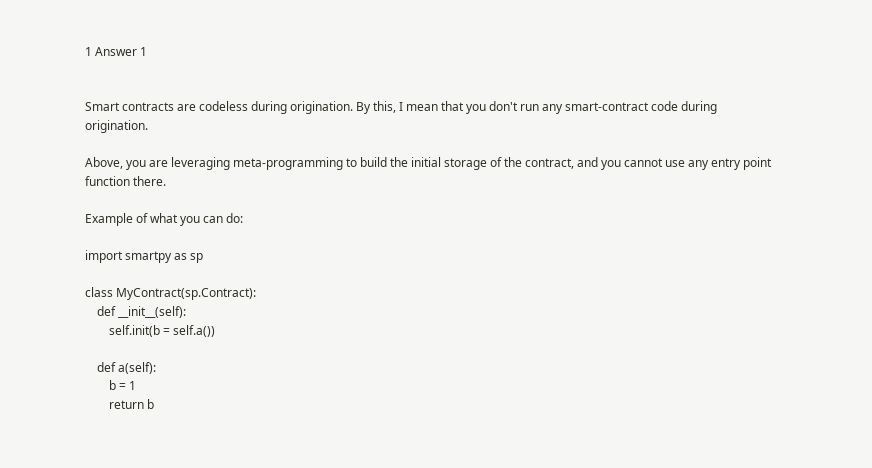1 Answer 1


Smart contracts are codeless during origination. By this, I mean that you don't run any smart-contract code during origination.

Above, you are leveraging meta-programming to build the initial storage of the contract, and you cannot use any entry point function there.

Example of what you can do:

import smartpy as sp

class MyContract(sp.Contract):
    def __init__(self):
        self.init(b = self.a())

    def a(self):
        b = 1
        return b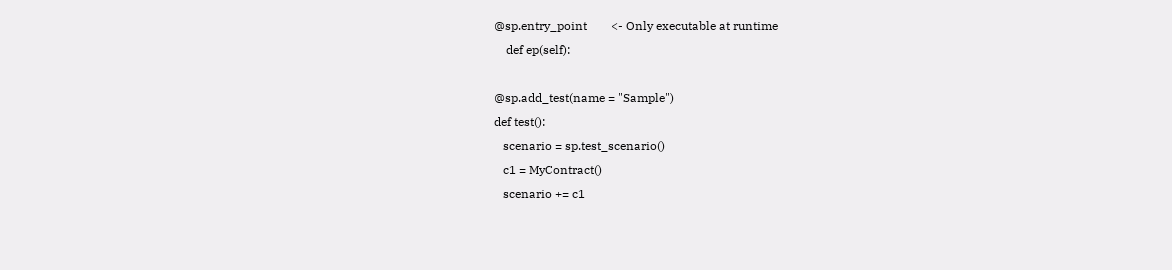@sp.entry_point        <- Only executable at runtime
    def ep(self):

@sp.add_test(name = "Sample")
def test():
   scenario = sp.test_scenario()
   c1 = MyContract()
   scenario += c1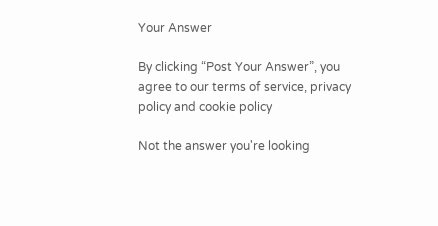Your Answer

By clicking “Post Your Answer”, you agree to our terms of service, privacy policy and cookie policy

Not the answer you're looking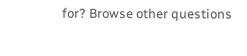for? Browse other questions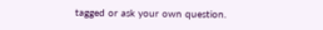tagged or ask your own question.